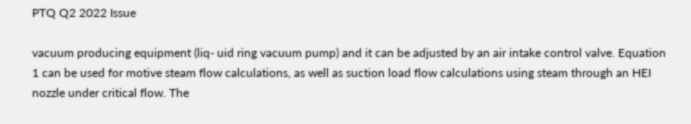PTQ Q2 2022 Issue

vacuum producing equipment (liq- uid ring vacuum pump) and it can be adjusted by an air intake control valve. Equation 1 can be used for motive steam flow calculations, as well as suction load flow calculations using steam through an HEI nozzle under critical flow. The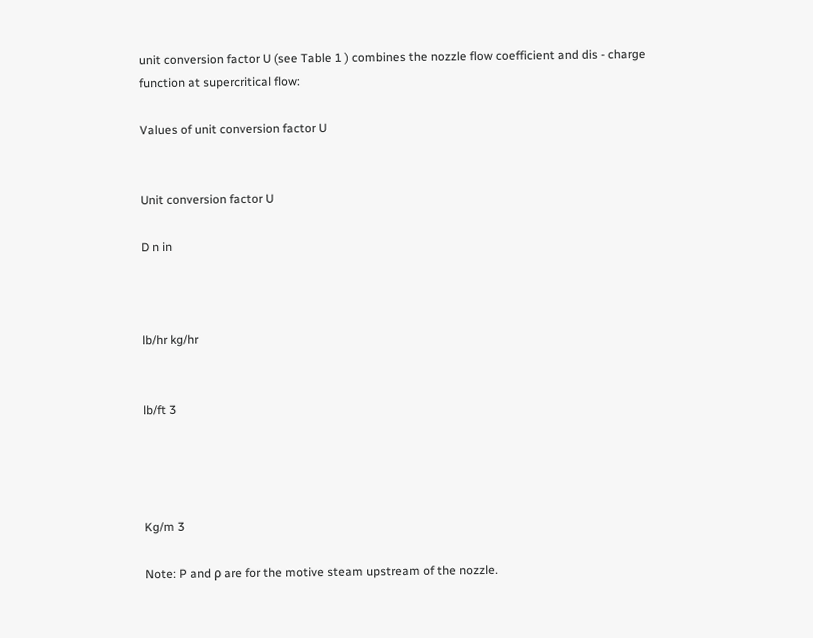unit conversion factor U (see Table 1 ) combines the nozzle flow coefficient and dis - charge function at supercritical flow:

Values of unit conversion factor U


Unit conversion factor U

D n in



lb/hr kg/hr


lb/ft 3




Kg/m 3

Note: P and ρ are for the motive steam upstream of the nozzle.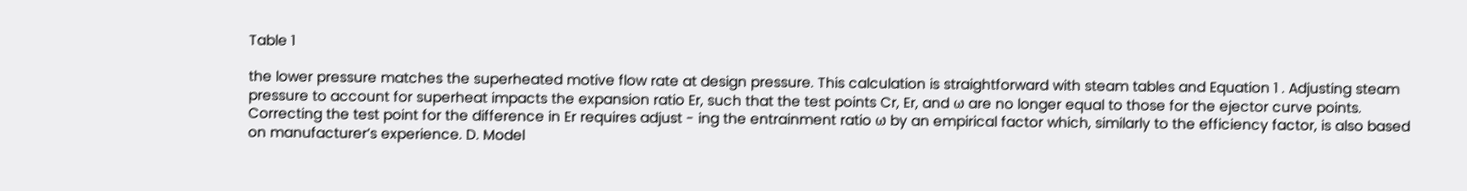Table 1

the lower pressure matches the superheated motive flow rate at design pressure. This calculation is straightforward with steam tables and Equation 1 . Adjusting steam pressure to account for superheat impacts the expansion ratio Er, such that the test points Cr, Er, and ω are no longer equal to those for the ejector curve points. Correcting the test point for the difference in Er requires adjust - ing the entrainment ratio ω by an empirical factor which, similarly to the efficiency factor, is also based on manufacturer’s experience. D. Model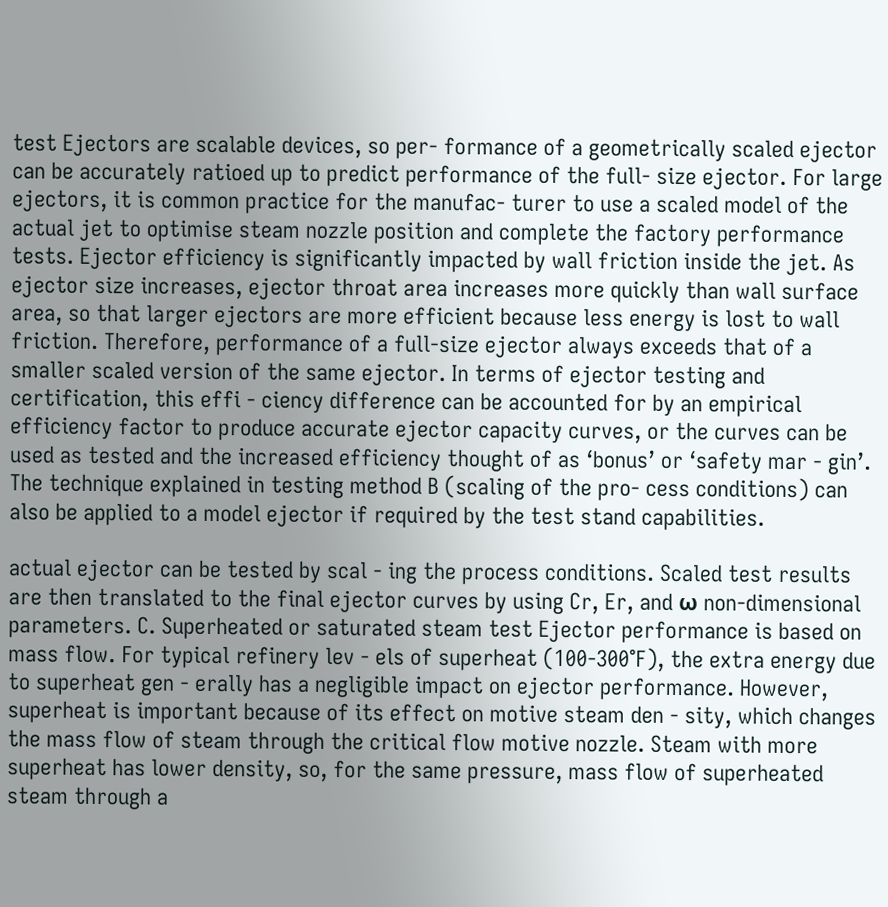test Ejectors are scalable devices, so per- formance of a geometrically scaled ejector can be accurately ratioed up to predict performance of the full- size ejector. For large ejectors, it is common practice for the manufac- turer to use a scaled model of the actual jet to optimise steam nozzle position and complete the factory performance tests. Ejector efficiency is significantly impacted by wall friction inside the jet. As ejector size increases, ejector throat area increases more quickly than wall surface area, so that larger ejectors are more efficient because less energy is lost to wall friction. Therefore, performance of a full-size ejector always exceeds that of a smaller scaled version of the same ejector. In terms of ejector testing and certification, this effi - ciency difference can be accounted for by an empirical efficiency factor to produce accurate ejector capacity curves, or the curves can be used as tested and the increased efficiency thought of as ‘bonus’ or ‘safety mar - gin’. The technique explained in testing method B (scaling of the pro- cess conditions) can also be applied to a model ejector if required by the test stand capabilities.

actual ejector can be tested by scal - ing the process conditions. Scaled test results are then translated to the final ejector curves by using Cr, Er, and ω non-dimensional parameters. C. Superheated or saturated steam test Ejector performance is based on mass flow. For typical refinery lev - els of superheat (100-300°F), the extra energy due to superheat gen - erally has a negligible impact on ejector performance. However, superheat is important because of its effect on motive steam den - sity, which changes the mass flow of steam through the critical flow motive nozzle. Steam with more superheat has lower density, so, for the same pressure, mass flow of superheated steam through a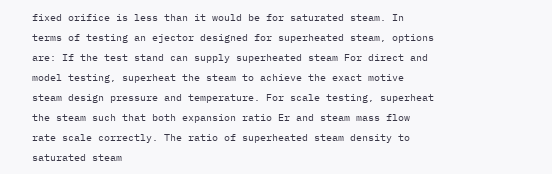fixed orifice is less than it would be for saturated steam. In terms of testing an ejector designed for superheated steam, options are: If the test stand can supply superheated steam For direct and model testing, superheat the steam to achieve the exact motive steam design pressure and temperature. For scale testing, superheat the steam such that both expansion ratio Er and steam mass flow rate scale correctly. The ratio of superheated steam density to saturated steam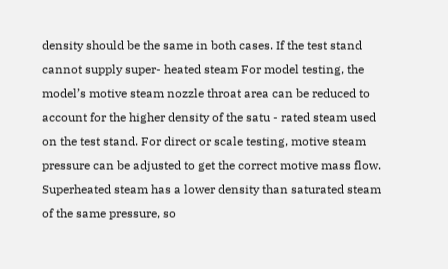density should be the same in both cases. If the test stand cannot supply super- heated steam For model testing, the model’s motive steam nozzle throat area can be reduced to account for the higher density of the satu - rated steam used on the test stand. For direct or scale testing, motive steam pressure can be adjusted to get the correct motive mass flow. Superheated steam has a lower density than saturated steam of the same pressure, so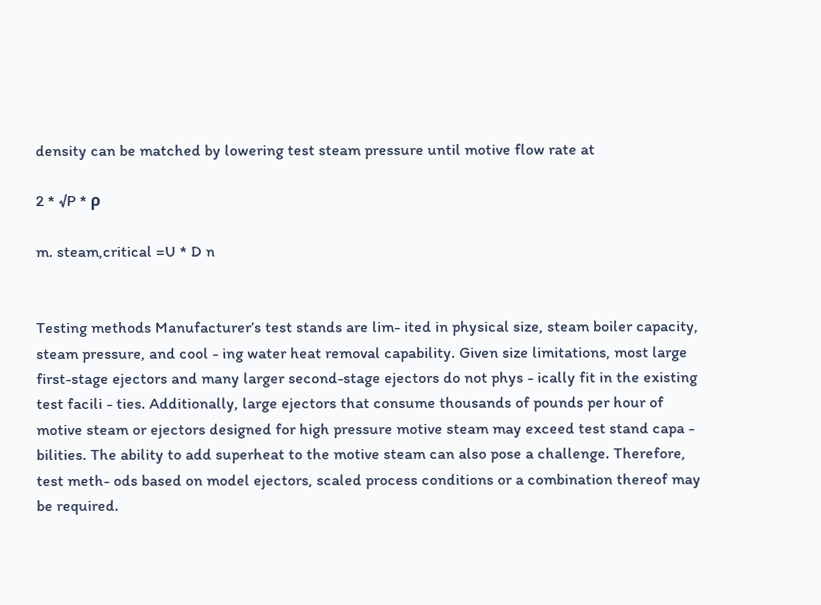density can be matched by lowering test steam pressure until motive flow rate at

2 * √P * ρ

m. steam,critical =U * D n


Testing methods Manufacturer’s test stands are lim- ited in physical size, steam boiler capacity, steam pressure, and cool - ing water heat removal capability. Given size limitations, most large first-stage ejectors and many larger second-stage ejectors do not phys - ically fit in the existing test facili - ties. Additionally, large ejectors that consume thousands of pounds per hour of motive steam or ejectors designed for high pressure motive steam may exceed test stand capa - bilities. The ability to add superheat to the motive steam can also pose a challenge. Therefore, test meth- ods based on model ejectors, scaled process conditions or a combination thereof may be required.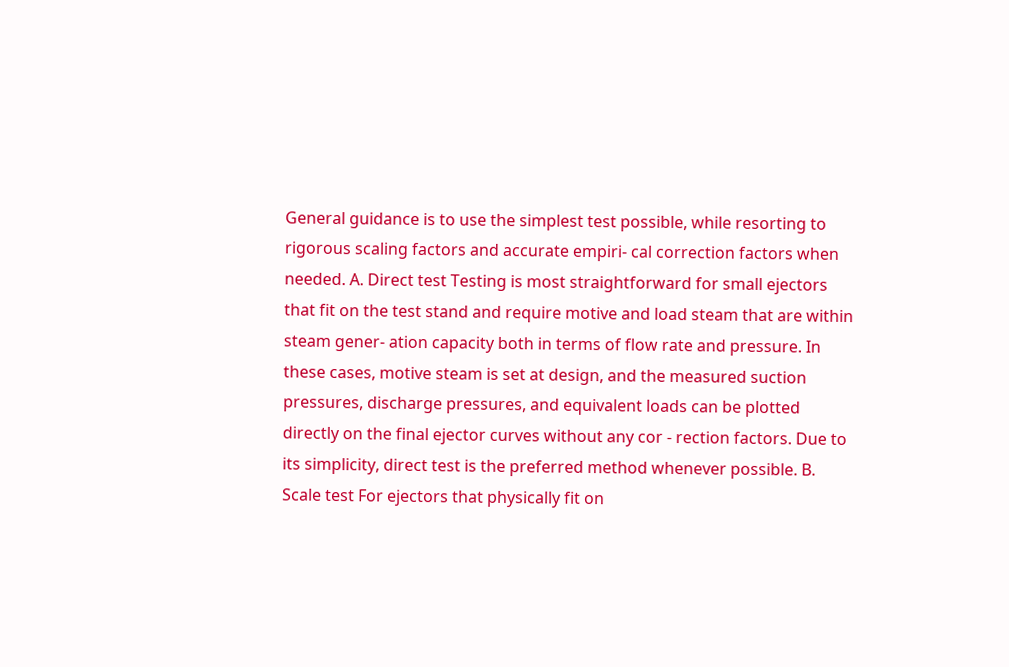General guidance is to use the simplest test possible, while resorting to rigorous scaling factors and accurate empiri- cal correction factors when needed. A. Direct test Testing is most straightforward for small ejectors that fit on the test stand and require motive and load steam that are within steam gener- ation capacity both in terms of flow rate and pressure. In these cases, motive steam is set at design, and the measured suction pressures, discharge pressures, and equivalent loads can be plotted directly on the final ejector curves without any cor - rection factors. Due to its simplicity, direct test is the preferred method whenever possible. B. Scale test For ejectors that physically fit on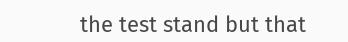the test stand but that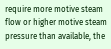require more motive steam flow or higher motive steam pressure than available, the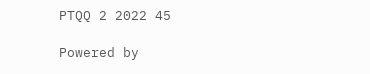PTQQ 2 2022 45

Powered by